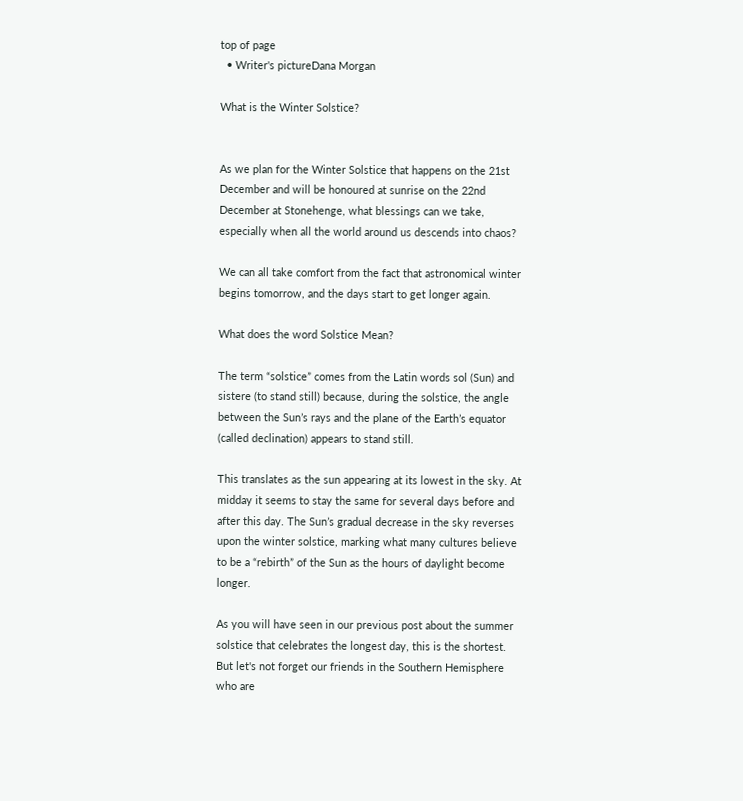top of page
  • Writer's pictureDana Morgan

What is the Winter Solstice?


As we plan for the Winter Solstice that happens on the 21st December and will be honoured at sunrise on the 22nd December at Stonehenge, what blessings can we take, especially when all the world around us descends into chaos?

We can all take comfort from the fact that astronomical winter begins tomorrow, and the days start to get longer again.

What does the word Solstice Mean?

The term “solstice” comes from the Latin words sol (Sun) and sistere (to stand still) because, during the solstice, the angle between the Sun’s rays and the plane of the Earth’s equator (called declination) appears to stand still.

This translates as the sun appearing at its lowest in the sky. At midday it seems to stay the same for several days before and after this day. The Sun’s gradual decrease in the sky reverses upon the winter solstice, marking what many cultures believe to be a “rebirth” of the Sun as the hours of daylight become longer.

As you will have seen in our previous post about the summer solstice that celebrates the longest day, this is the shortest. But let's not forget our friends in the Southern Hemisphere who are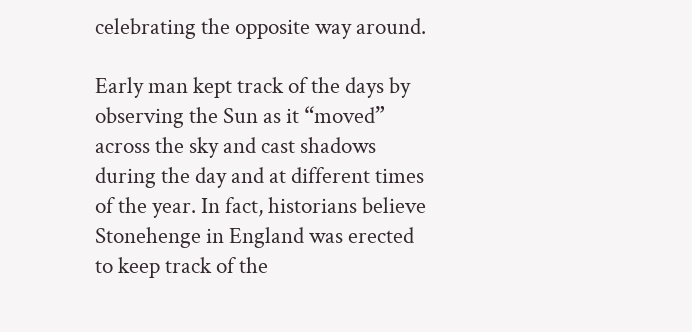celebrating the opposite way around.

Early man kept track of the days by observing the Sun as it “moved” across the sky and cast shadows during the day and at different times of the year. In fact, historians believe Stonehenge in England was erected to keep track of the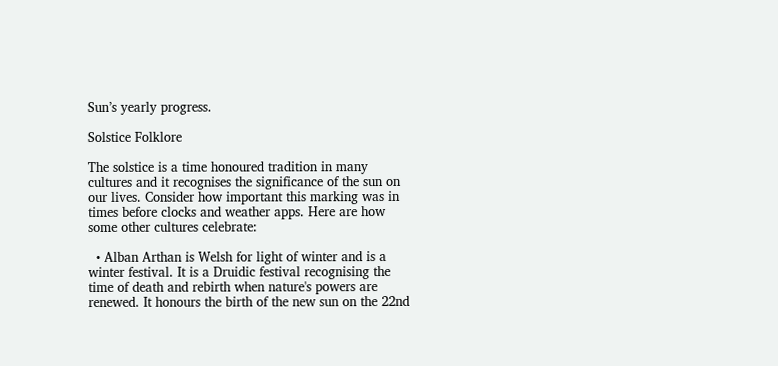Sun’s yearly progress.

Solstice Folklore

The solstice is a time honoured tradition in many cultures and it recognises the significance of the sun on our lives. Consider how important this marking was in times before clocks and weather apps. Here are how some other cultures celebrate:

  • Alban Arthan is Welsh for light of winter and is a winter festival. It is a Druidic festival recognising the time of death and rebirth when nature's powers are renewed. It honours the birth of the new sun on the 22nd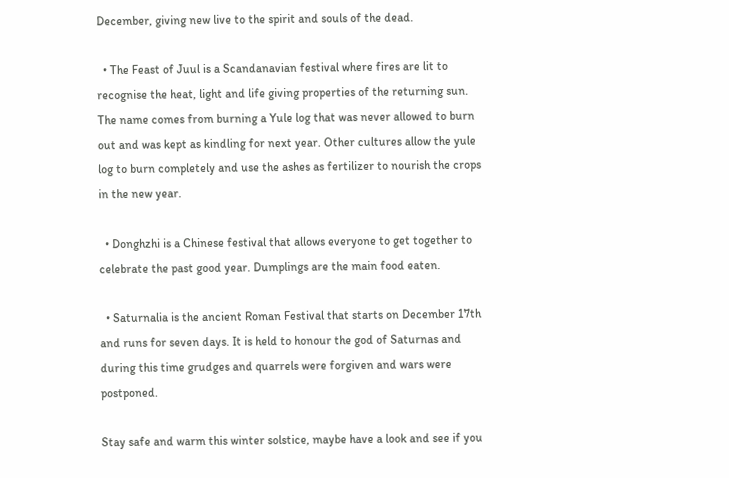December, giving new live to the spirit and souls of the dead.

  • The Feast of Juul is a Scandanavian festival where fires are lit to recognise the heat, light and life giving properties of the returning sun. The name comes from burning a Yule log that was never allowed to burn out and was kept as kindling for next year. Other cultures allow the yule log to burn completely and use the ashes as fertilizer to nourish the crops in the new year.

  • Donghzhi is a Chinese festival that allows everyone to get together to celebrate the past good year. Dumplings are the main food eaten.

  • Saturnalia is the ancient Roman Festival that starts on December 17th and runs for seven days. It is held to honour the god of Saturnas and during this time grudges and quarrels were forgiven and wars were postponed.

Stay safe and warm this winter solstice, maybe have a look and see if you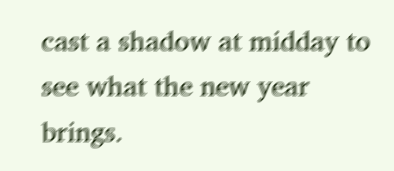cast a shadow at midday to see what the new year brings.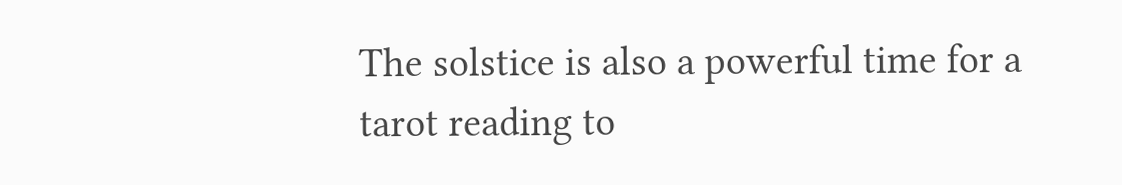The solstice is also a powerful time for a tarot reading to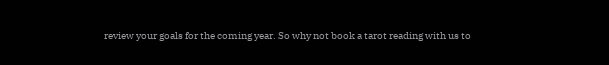review your goals for the coming year. So why not book a tarot reading with us to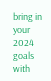bring in your 2024 goals with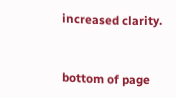increased clarity.


bottom of page